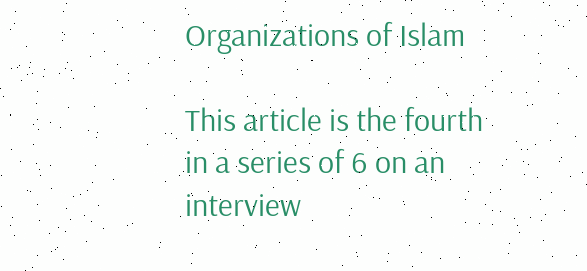Organizations of Islam

This article is the fourth in a series of 6 on an interview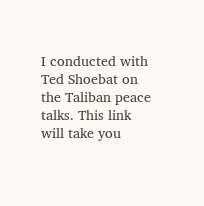I conducted with Ted Shoebat on the Taliban peace talks. This link will take you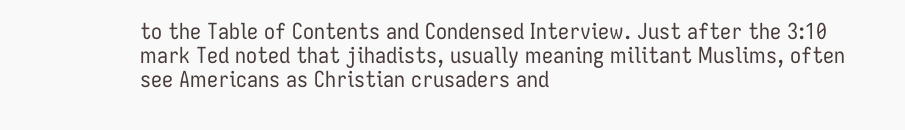to the Table of Contents and Condensed Interview. Just after the 3:10 mark Ted noted that jihadists, usually meaning militant Muslims, often see Americans as Christian crusaders and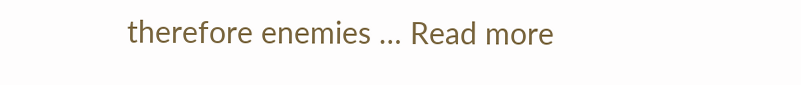therefore enemies … Read more